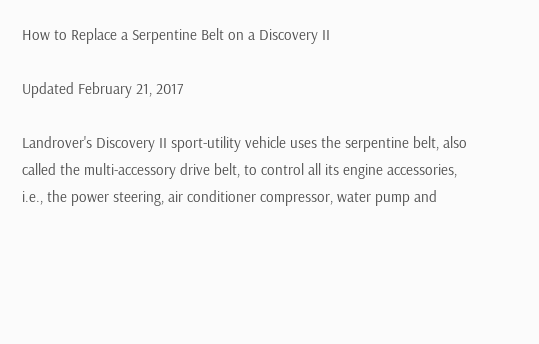How to Replace a Serpentine Belt on a Discovery II

Updated February 21, 2017

Landrover's Discovery II sport-utility vehicle uses the serpentine belt, also called the multi-accessory drive belt, to control all its engine accessories, i.e., the power steering, air conditioner compressor, water pump and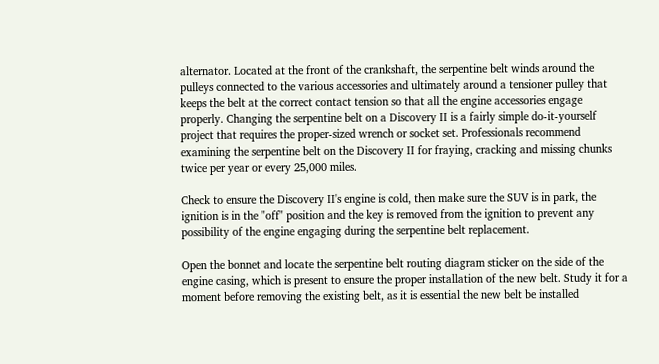alternator. Located at the front of the crankshaft, the serpentine belt winds around the pulleys connected to the various accessories and ultimately around a tensioner pulley that keeps the belt at the correct contact tension so that all the engine accessories engage properly. Changing the serpentine belt on a Discovery II is a fairly simple do-it-yourself project that requires the proper-sized wrench or socket set. Professionals recommend examining the serpentine belt on the Discovery II for fraying, cracking and missing chunks twice per year or every 25,000 miles.

Check to ensure the Discovery II's engine is cold, then make sure the SUV is in park, the ignition is in the "off" position and the key is removed from the ignition to prevent any possibility of the engine engaging during the serpentine belt replacement.

Open the bonnet and locate the serpentine belt routing diagram sticker on the side of the engine casing, which is present to ensure the proper installation of the new belt. Study it for a moment before removing the existing belt, as it is essential the new belt be installed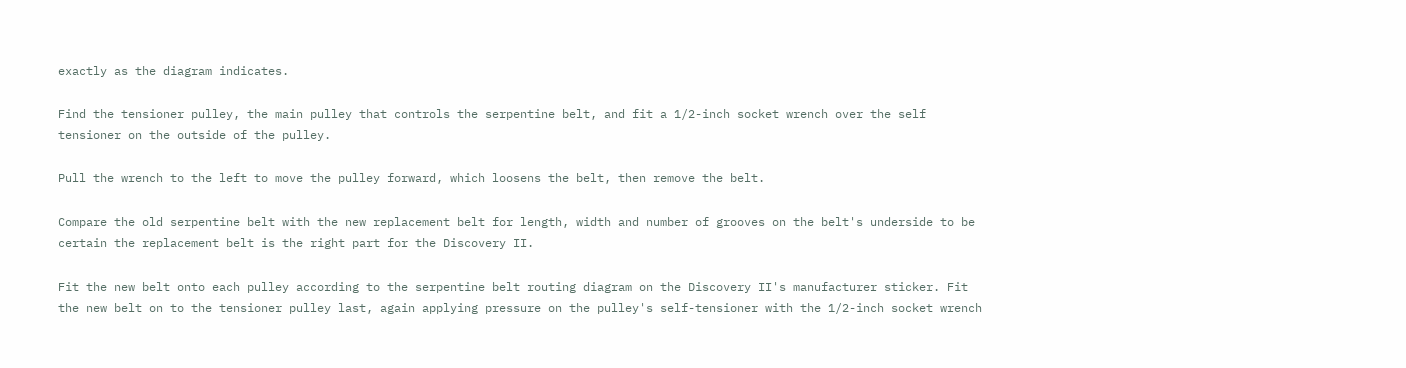exactly as the diagram indicates.

Find the tensioner pulley, the main pulley that controls the serpentine belt, and fit a 1/2-inch socket wrench over the self tensioner on the outside of the pulley.

Pull the wrench to the left to move the pulley forward, which loosens the belt, then remove the belt.

Compare the old serpentine belt with the new replacement belt for length, width and number of grooves on the belt's underside to be certain the replacement belt is the right part for the Discovery II.

Fit the new belt onto each pulley according to the serpentine belt routing diagram on the Discovery II's manufacturer sticker. Fit the new belt on to the tensioner pulley last, again applying pressure on the pulley's self-tensioner with the 1/2-inch socket wrench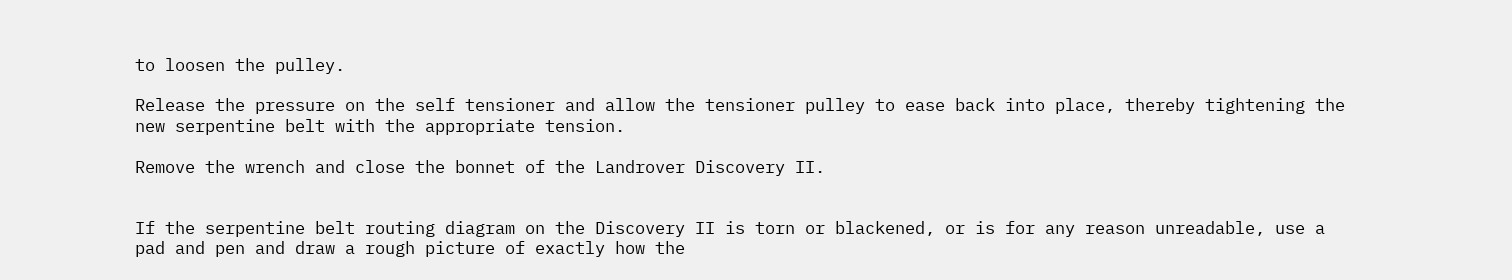to loosen the pulley.

Release the pressure on the self tensioner and allow the tensioner pulley to ease back into place, thereby tightening the new serpentine belt with the appropriate tension.

Remove the wrench and close the bonnet of the Landrover Discovery II.


If the serpentine belt routing diagram on the Discovery II is torn or blackened, or is for any reason unreadable, use a pad and pen and draw a rough picture of exactly how the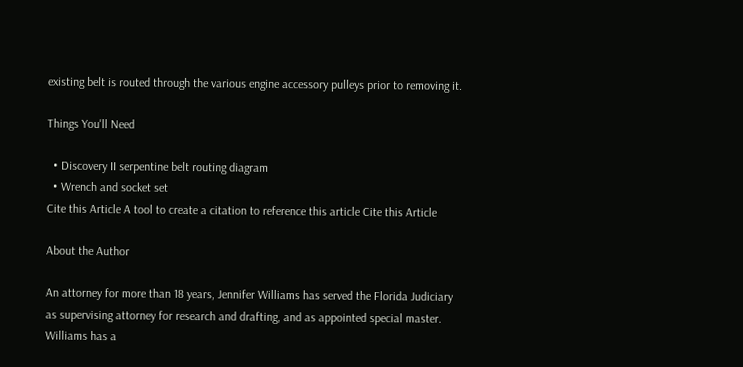existing belt is routed through the various engine accessory pulleys prior to removing it.

Things You'll Need

  • Discovery II serpentine belt routing diagram
  • Wrench and socket set
Cite this Article A tool to create a citation to reference this article Cite this Article

About the Author

An attorney for more than 18 years, Jennifer Williams has served the Florida Judiciary as supervising attorney for research and drafting, and as appointed special master. Williams has a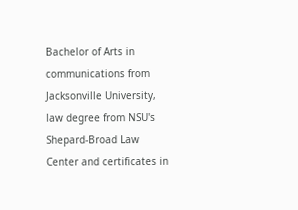Bachelor of Arts in communications from Jacksonville University, law degree from NSU's Shepard-Broad Law Center and certificates in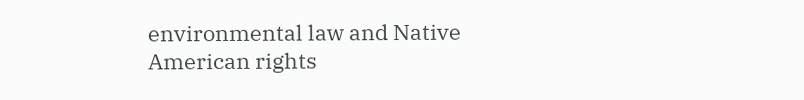environmental law and Native American rights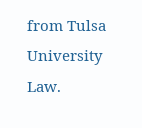from Tulsa University Law.